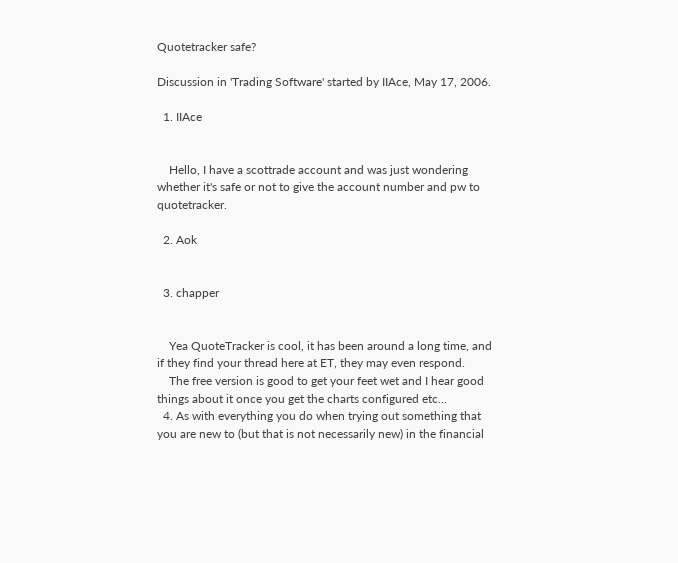Quotetracker safe?

Discussion in 'Trading Software' started by IIAce, May 17, 2006.

  1. IIAce


    Hello, I have a scottrade account and was just wondering whether it's safe or not to give the account number and pw to quotetracker.

  2. Aok


  3. chapper


    Yea QuoteTracker is cool, it has been around a long time, and if they find your thread here at ET, they may even respond.
    The free version is good to get your feet wet and I hear good things about it once you get the charts configured etc...
  4. As with everything you do when trying out something that you are new to (but that is not necessarily new) in the financial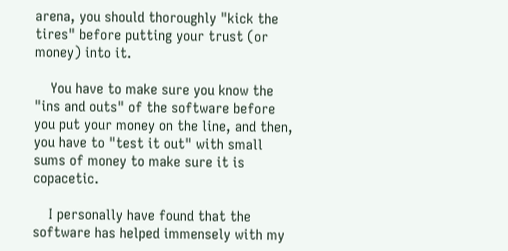arena, you should thoroughly "kick the tires" before putting your trust (or money) into it.

    You have to make sure you know the "ins and outs" of the software before you put your money on the line, and then, you have to "test it out" with small sums of money to make sure it is copacetic.

    I personally have found that the software has helped immensely with my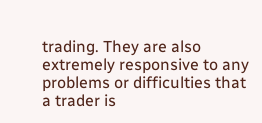trading. They are also extremely responsive to any problems or difficulties that a trader is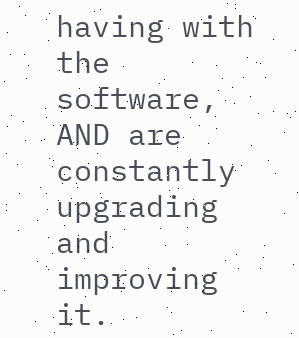having with the software, AND are constantly upgrading and improving it.